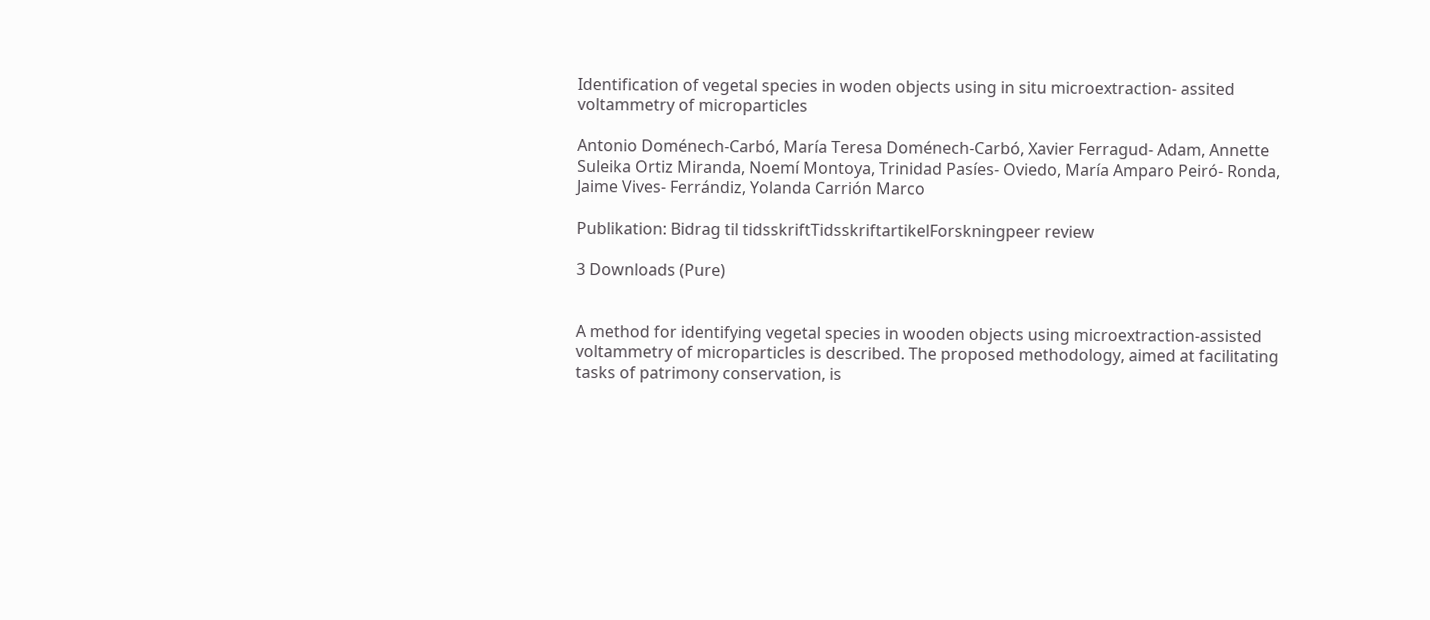Identification of vegetal species in woden objects using in situ microextraction- assited voltammetry of microparticles

Antonio Doménech-Carbó, María Teresa Doménech-Carbó, Xavier Ferragud- Adam, Annette Suleika Ortiz Miranda, Noemí Montoya, Trinidad Pasíes- Oviedo, María Amparo Peiró- Ronda, Jaime Vives- Ferrándiz, Yolanda Carrión Marco

Publikation: Bidrag til tidsskriftTidsskriftartikelForskningpeer review

3 Downloads (Pure)


A method for identifying vegetal species in wooden objects using microextraction-assisted voltammetry of microparticles is described. The proposed methodology, aimed at facilitating tasks of patrimony conservation, is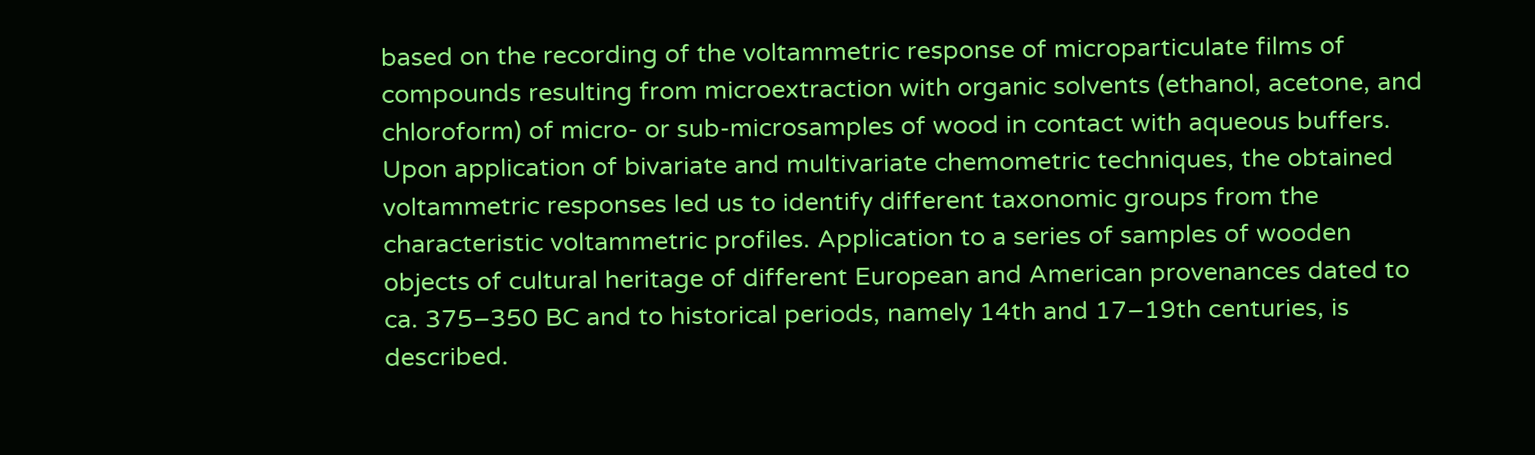based on the recording of the voltammetric response of microparticulate films of compounds resulting from microextraction with organic solvents (ethanol, acetone, and chloroform) of micro- or sub-microsamples of wood in contact with aqueous buffers. Upon application of bivariate and multivariate chemometric techniques, the obtained voltammetric responses led us to identify different taxonomic groups from the characteristic voltammetric profiles. Application to a series of samples of wooden objects of cultural heritage of different European and American provenances dated to ca. 375–350 BC and to historical periods, namely 14th and 17–19th centuries, is described.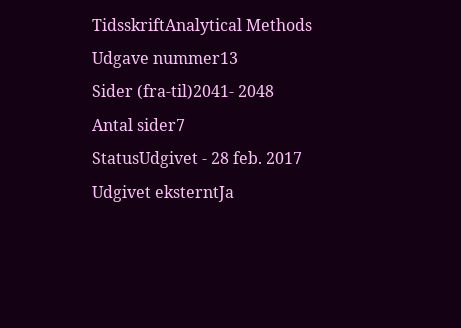TidsskriftAnalytical Methods
Udgave nummer13
Sider (fra-til)2041- 2048
Antal sider7
StatusUdgivet - 28 feb. 2017
Udgivet eksterntJa